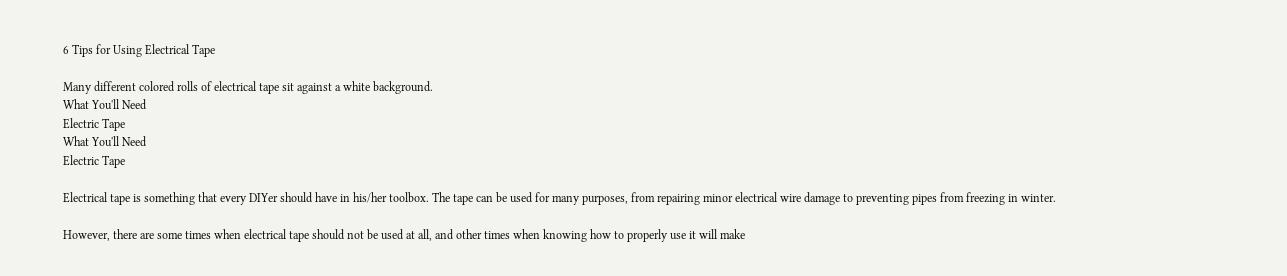6 Tips for Using Electrical Tape

Many different colored rolls of electrical tape sit against a white background.
What You'll Need
Electric Tape
What You'll Need
Electric Tape

Electrical tape is something that every DIYer should have in his/her toolbox. The tape can be used for many purposes, from repairing minor electrical wire damage to preventing pipes from freezing in winter.

However, there are some times when electrical tape should not be used at all, and other times when knowing how to properly use it will make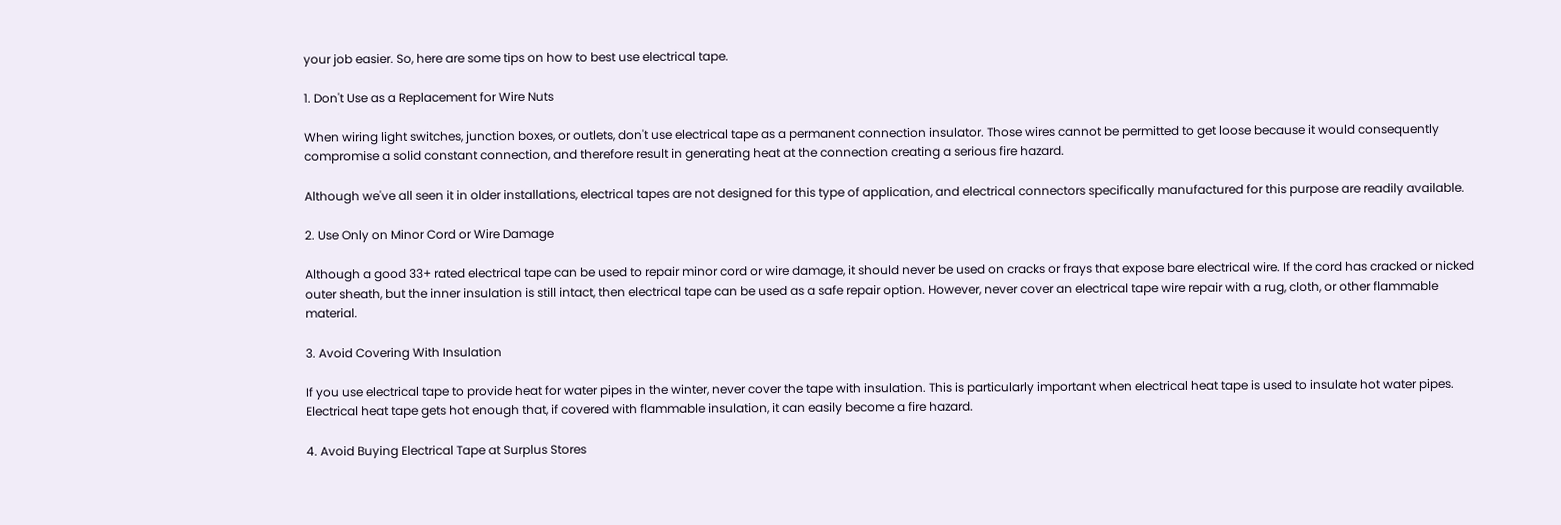your job easier. So, here are some tips on how to best use electrical tape.

1. Don't Use as a Replacement for Wire Nuts

When wiring light switches, junction boxes, or outlets, don't use electrical tape as a permanent connection insulator. Those wires cannot be permitted to get loose because it would consequently compromise a solid constant connection, and therefore result in generating heat at the connection creating a serious fire hazard.

Although we've all seen it in older installations, electrical tapes are not designed for this type of application, and electrical connectors specifically manufactured for this purpose are readily available.

2. Use Only on Minor Cord or Wire Damage

Although a good 33+ rated electrical tape can be used to repair minor cord or wire damage, it should never be used on cracks or frays that expose bare electrical wire. If the cord has cracked or nicked outer sheath, but the inner insulation is still intact, then electrical tape can be used as a safe repair option. However, never cover an electrical tape wire repair with a rug, cloth, or other flammable material.

3. Avoid Covering With Insulation

If you use electrical tape to provide heat for water pipes in the winter, never cover the tape with insulation. This is particularly important when electrical heat tape is used to insulate hot water pipes. Electrical heat tape gets hot enough that, if covered with flammable insulation, it can easily become a fire hazard.

4. Avoid Buying Electrical Tape at Surplus Stores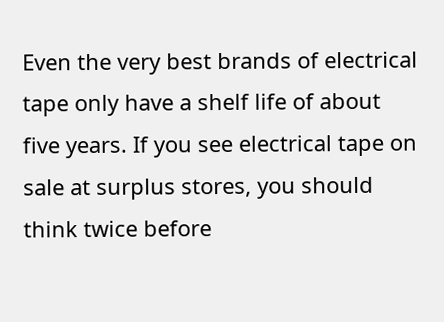Even the very best brands of electrical tape only have a shelf life of about five years. If you see electrical tape on sale at surplus stores, you should think twice before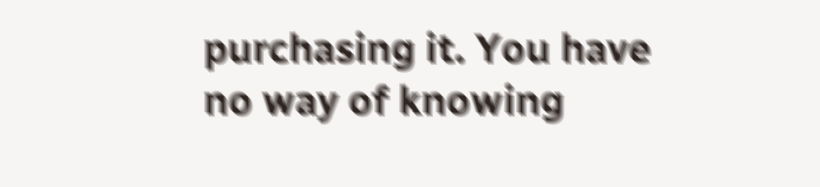purchasing it. You have no way of knowing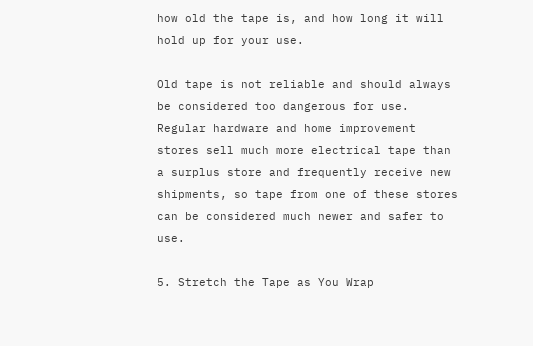how old the tape is, and how long it will hold up for your use.

Old tape is not reliable and should always be considered too dangerous for use. Regular hardware and home improvement stores sell much more electrical tape than a surplus store and frequently receive new shipments, so tape from one of these stores can be considered much newer and safer to use.

5. Stretch the Tape as You Wrap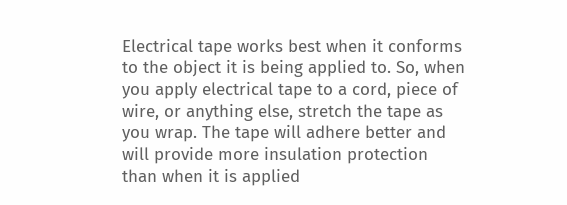Electrical tape works best when it conforms to the object it is being applied to. So, when you apply electrical tape to a cord, piece of wire, or anything else, stretch the tape as you wrap. The tape will adhere better and will provide more insulation protection than when it is applied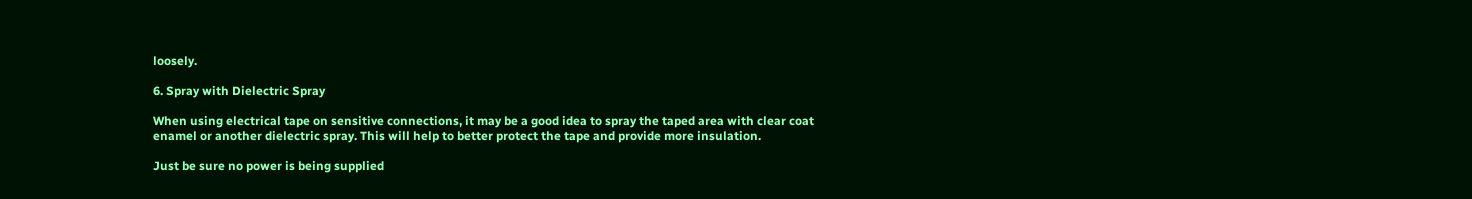loosely.

6. Spray with Dielectric Spray

When using electrical tape on sensitive connections, it may be a good idea to spray the taped area with clear coat enamel or another dielectric spray. This will help to better protect the tape and provide more insulation.

Just be sure no power is being supplied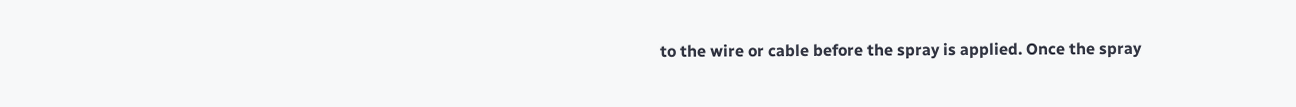to the wire or cable before the spray is applied. Once the spray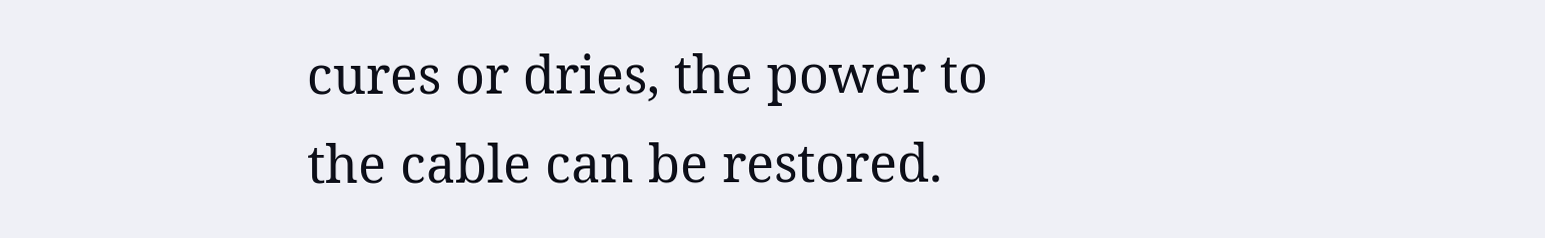cures or dries, the power to the cable can be restored.